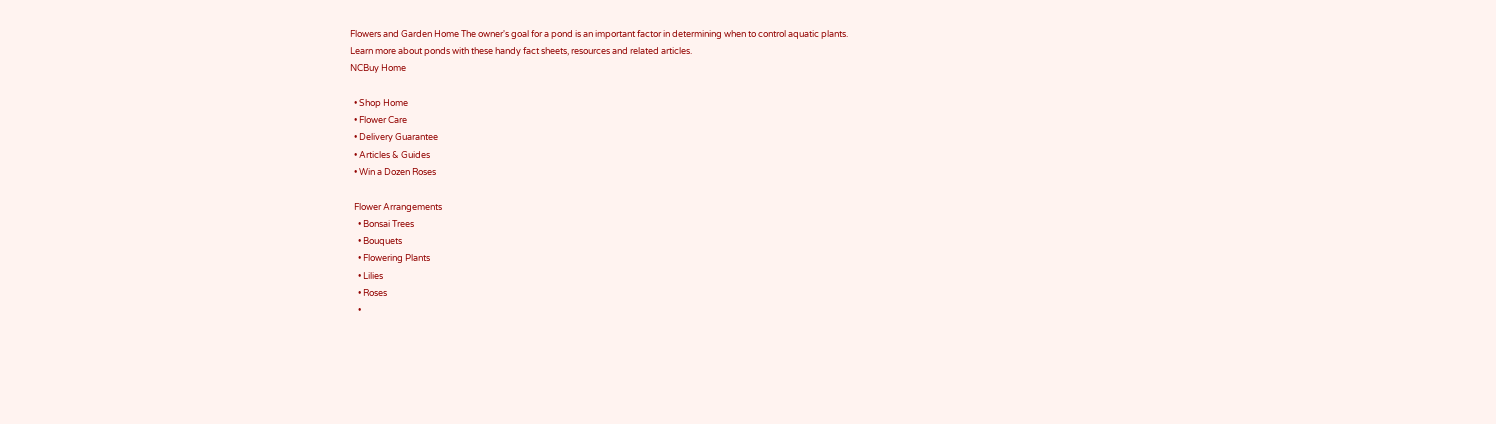Flowers and Garden Home The owner's goal for a pond is an important factor in determining when to control aquatic plants.
Learn more about ponds with these handy fact sheets, resources and related articles.
NCBuy Home

  • Shop Home
  • Flower Care
  • Delivery Guarantee
  • Articles & Guides
  • Win a Dozen Roses

  Flower Arrangements
    • Bonsai Trees
    • Bouquets
    • Flowering Plants
    • Lilies
    • Roses
    •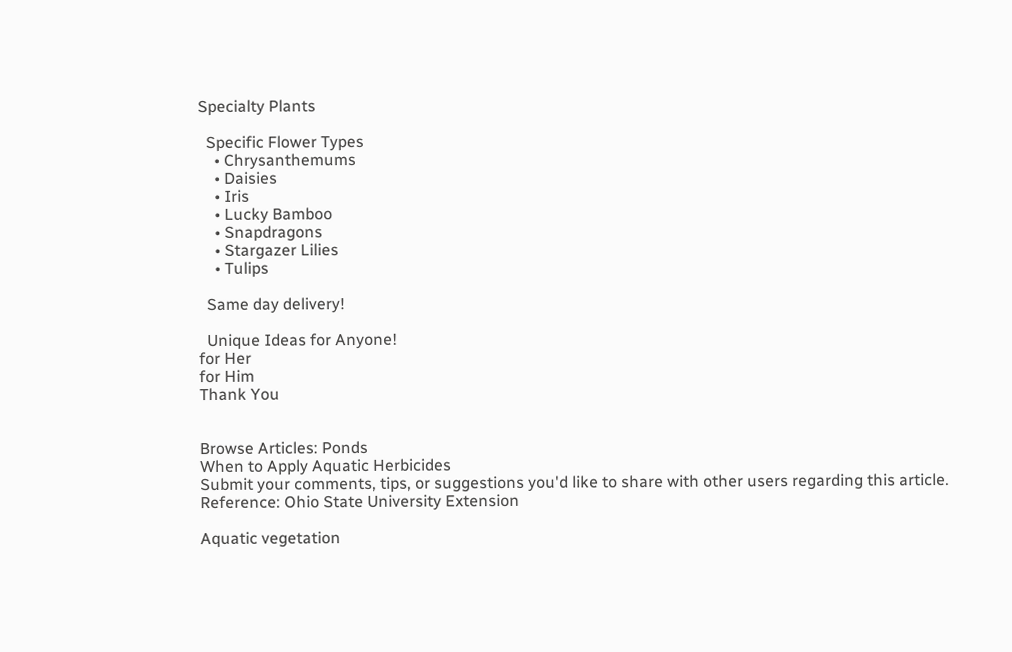Specialty Plants

  Specific Flower Types
    • Chrysanthemums
    • Daisies
    • Iris
    • Lucky Bamboo
    • Snapdragons
    • Stargazer Lilies
    • Tulips

  Same day delivery!

  Unique Ideas for Anyone!
for Her
for Him
Thank You


Browse Articles: Ponds
When to Apply Aquatic Herbicides
Submit your comments, tips, or suggestions you'd like to share with other users regarding this article.
Reference: Ohio State University Extension

Aquatic vegetation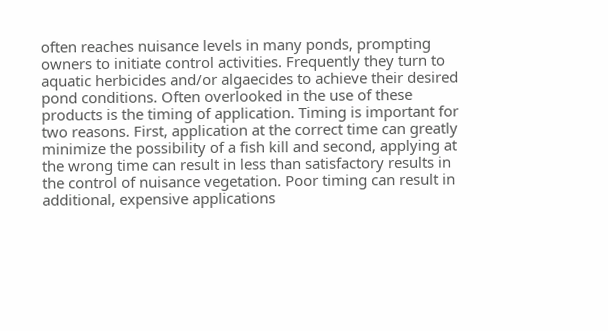often reaches nuisance levels in many ponds, prompting owners to initiate control activities. Frequently they turn to aquatic herbicides and/or algaecides to achieve their desired pond conditions. Often overlooked in the use of these products is the timing of application. Timing is important for two reasons. First, application at the correct time can greatly minimize the possibility of a fish kill and second, applying at the wrong time can result in less than satisfactory results in the control of nuisance vegetation. Poor timing can result in additional, expensive applications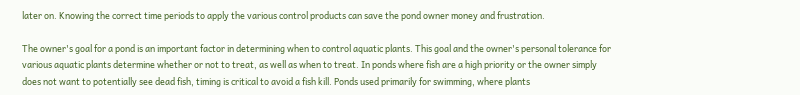later on. Knowing the correct time periods to apply the various control products can save the pond owner money and frustration.

The owner's goal for a pond is an important factor in determining when to control aquatic plants. This goal and the owner's personal tolerance for various aquatic plants determine whether or not to treat, as well as when to treat. In ponds where fish are a high priority or the owner simply does not want to potentially see dead fish, timing is critical to avoid a fish kill. Ponds used primarily for swimming, where plants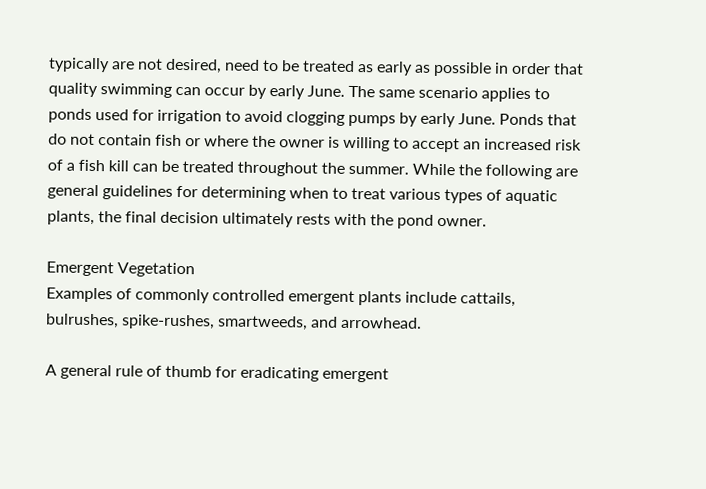typically are not desired, need to be treated as early as possible in order that quality swimming can occur by early June. The same scenario applies to ponds used for irrigation to avoid clogging pumps by early June. Ponds that do not contain fish or where the owner is willing to accept an increased risk of a fish kill can be treated throughout the summer. While the following are general guidelines for determining when to treat various types of aquatic plants, the final decision ultimately rests with the pond owner.

Emergent Vegetation
Examples of commonly controlled emergent plants include cattails, bulrushes, spike-rushes, smartweeds, and arrowhead.

A general rule of thumb for eradicating emergent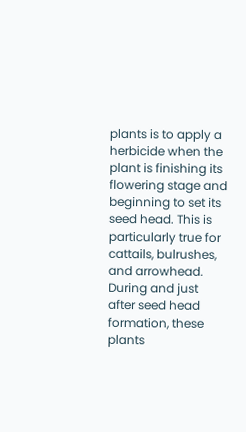plants is to apply a herbicide when the plant is finishing its flowering stage and beginning to set its seed head. This is particularly true for cattails, bulrushes, and arrowhead. During and just after seed head formation, these plants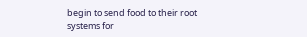begin to send food to their root systems for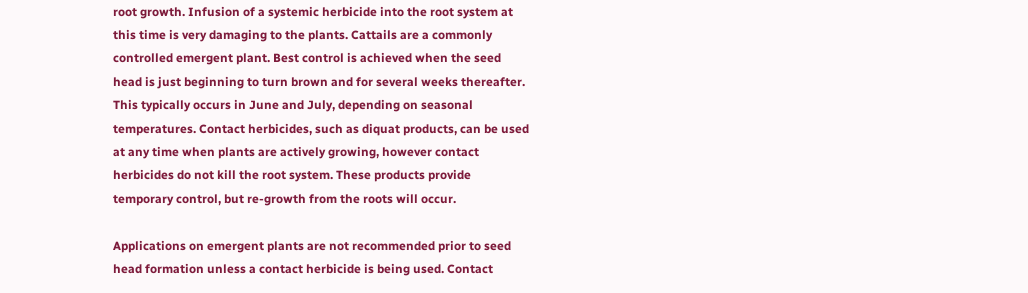root growth. Infusion of a systemic herbicide into the root system at this time is very damaging to the plants. Cattails are a commonly controlled emergent plant. Best control is achieved when the seed head is just beginning to turn brown and for several weeks thereafter. This typically occurs in June and July, depending on seasonal temperatures. Contact herbicides, such as diquat products, can be used at any time when plants are actively growing, however contact herbicides do not kill the root system. These products provide temporary control, but re-growth from the roots will occur.

Applications on emergent plants are not recommended prior to seed head formation unless a contact herbicide is being used. Contact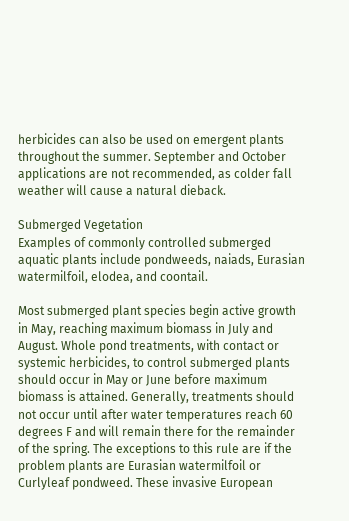herbicides can also be used on emergent plants throughout the summer. September and October applications are not recommended, as colder fall weather will cause a natural dieback.

Submerged Vegetation
Examples of commonly controlled submerged aquatic plants include pondweeds, naiads, Eurasian watermilfoil, elodea, and coontail.

Most submerged plant species begin active growth in May, reaching maximum biomass in July and August. Whole pond treatments, with contact or systemic herbicides, to control submerged plants should occur in May or June before maximum biomass is attained. Generally, treatments should not occur until after water temperatures reach 60 degrees F and will remain there for the remainder of the spring. The exceptions to this rule are if the problem plants are Eurasian watermilfoil or Curlyleaf pondweed. These invasive European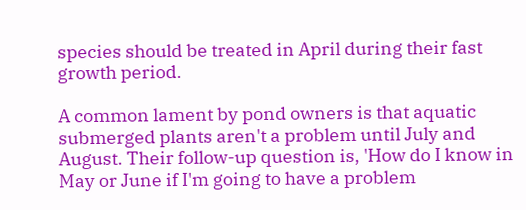species should be treated in April during their fast growth period.

A common lament by pond owners is that aquatic submerged plants aren't a problem until July and August. Their follow-up question is, 'How do I know in May or June if I'm going to have a problem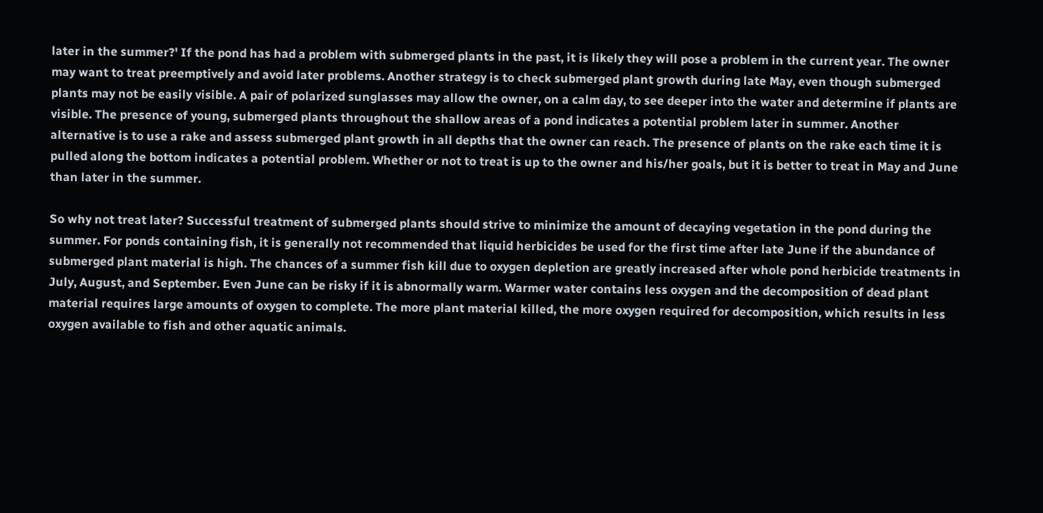later in the summer?' If the pond has had a problem with submerged plants in the past, it is likely they will pose a problem in the current year. The owner may want to treat preemptively and avoid later problems. Another strategy is to check submerged plant growth during late May, even though submerged plants may not be easily visible. A pair of polarized sunglasses may allow the owner, on a calm day, to see deeper into the water and determine if plants are visible. The presence of young, submerged plants throughout the shallow areas of a pond indicates a potential problem later in summer. Another alternative is to use a rake and assess submerged plant growth in all depths that the owner can reach. The presence of plants on the rake each time it is pulled along the bottom indicates a potential problem. Whether or not to treat is up to the owner and his/her goals, but it is better to treat in May and June than later in the summer.

So why not treat later? Successful treatment of submerged plants should strive to minimize the amount of decaying vegetation in the pond during the summer. For ponds containing fish, it is generally not recommended that liquid herbicides be used for the first time after late June if the abundance of submerged plant material is high. The chances of a summer fish kill due to oxygen depletion are greatly increased after whole pond herbicide treatments in July, August, and September. Even June can be risky if it is abnormally warm. Warmer water contains less oxygen and the decomposition of dead plant material requires large amounts of oxygen to complete. The more plant material killed, the more oxygen required for decomposition, which results in less oxygen available to fish and other aquatic animals.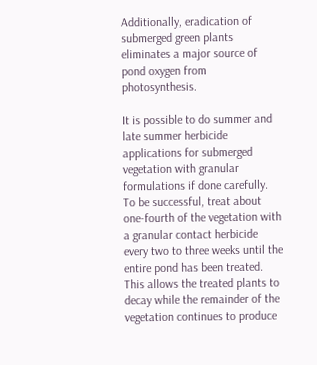Additionally, eradication of submerged green plants eliminates a major source of pond oxygen from photosynthesis.

It is possible to do summer and late summer herbicide applications for submerged vegetation with granular formulations if done carefully. To be successful, treat about one-fourth of the vegetation with a granular contact herbicide every two to three weeks until the entire pond has been treated. This allows the treated plants to decay while the remainder of the vegetation continues to produce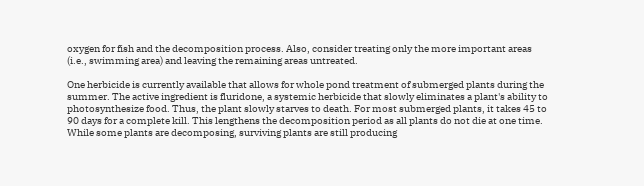oxygen for fish and the decomposition process. Also, consider treating only the more important areas (i.e., swimming area) and leaving the remaining areas untreated.

One herbicide is currently available that allows for whole pond treatment of submerged plants during the summer. The active ingredient is fluridone, a systemic herbicide that slowly eliminates a plant's ability to photosynthesize food. Thus, the plant slowly starves to death. For most submerged plants, it takes 45 to 90 days for a complete kill. This lengthens the decomposition period as all plants do not die at one time. While some plants are decomposing, surviving plants are still producing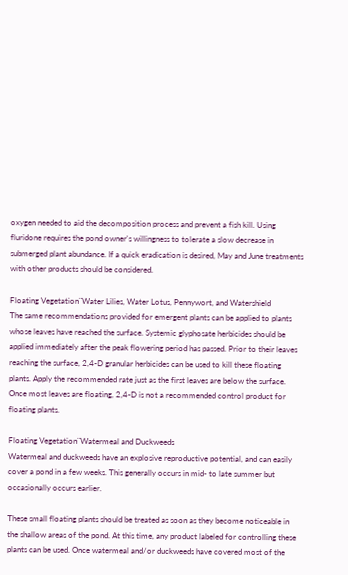oxygen needed to aid the decomposition process and prevent a fish kill. Using fluridone requires the pond owner's willingness to tolerate a slow decrease in submerged plant abundance. If a quick eradication is desired, May and June treatments with other products should be considered.

Floating Vegetation¨Water Lilies, Water Lotus, Pennywort, and Watershield
The same recommendations provided for emergent plants can be applied to plants whose leaves have reached the surface. Systemic glyphosate herbicides should be applied immediately after the peak flowering period has passed. Prior to their leaves reaching the surface, 2,4-D granular herbicides can be used to kill these floating plants. Apply the recommended rate just as the first leaves are below the surface. Once most leaves are floating, 2,4-D is not a recommended control product for floating plants.

Floating Vegetation¨Watermeal and Duckweeds
Watermeal and duckweeds have an explosive reproductive potential, and can easily cover a pond in a few weeks. This generally occurs in mid- to late summer but occasionally occurs earlier.

These small floating plants should be treated as soon as they become noticeable in the shallow areas of the pond. At this time, any product labeled for controlling these plants can be used. Once watermeal and/or duckweeds have covered most of the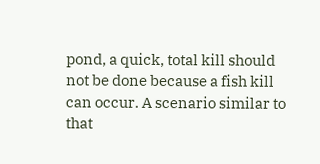pond, a quick, total kill should not be done because a fish kill can occur. A scenario similar to that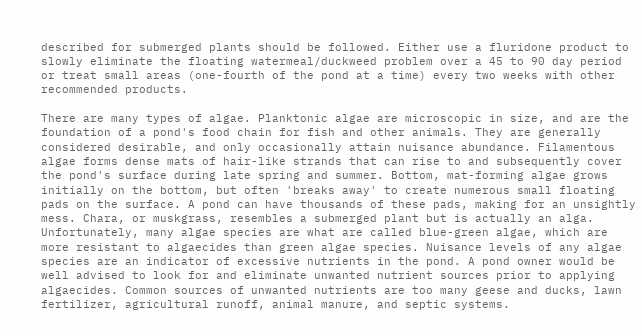described for submerged plants should be followed. Either use a fluridone product to slowly eliminate the floating watermeal/duckweed problem over a 45 to 90 day period or treat small areas (one-fourth of the pond at a time) every two weeks with other recommended products.

There are many types of algae. Planktonic algae are microscopic in size, and are the foundation of a pond's food chain for fish and other animals. They are generally considered desirable, and only occasionally attain nuisance abundance. Filamentous algae forms dense mats of hair-like strands that can rise to and subsequently cover the pond's surface during late spring and summer. Bottom, mat-forming algae grows initially on the bottom, but often 'breaks away' to create numerous small floating pads on the surface. A pond can have thousands of these pads, making for an unsightly mess. Chara, or muskgrass, resembles a submerged plant but is actually an alga. Unfortunately, many algae species are what are called blue-green algae, which are more resistant to algaecides than green algae species. Nuisance levels of any algae species are an indicator of excessive nutrients in the pond. A pond owner would be well advised to look for and eliminate unwanted nutrient sources prior to applying algaecides. Common sources of unwanted nutrients are too many geese and ducks, lawn fertilizer, agricultural runoff, animal manure, and septic systems.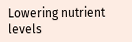Lowering nutrient levels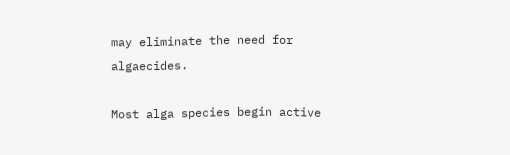may eliminate the need for algaecides.

Most alga species begin active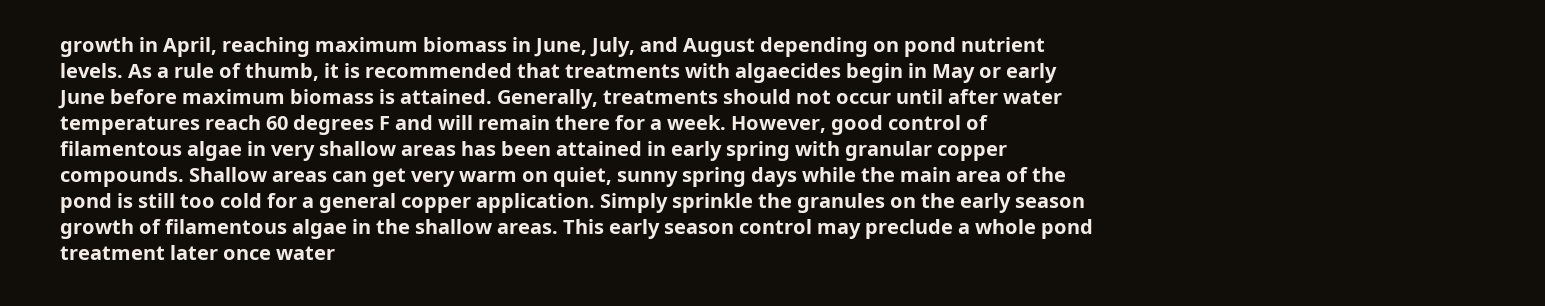growth in April, reaching maximum biomass in June, July, and August depending on pond nutrient levels. As a rule of thumb, it is recommended that treatments with algaecides begin in May or early June before maximum biomass is attained. Generally, treatments should not occur until after water temperatures reach 60 degrees F and will remain there for a week. However, good control of filamentous algae in very shallow areas has been attained in early spring with granular copper compounds. Shallow areas can get very warm on quiet, sunny spring days while the main area of the pond is still too cold for a general copper application. Simply sprinkle the granules on the early season growth of filamentous algae in the shallow areas. This early season control may preclude a whole pond treatment later once water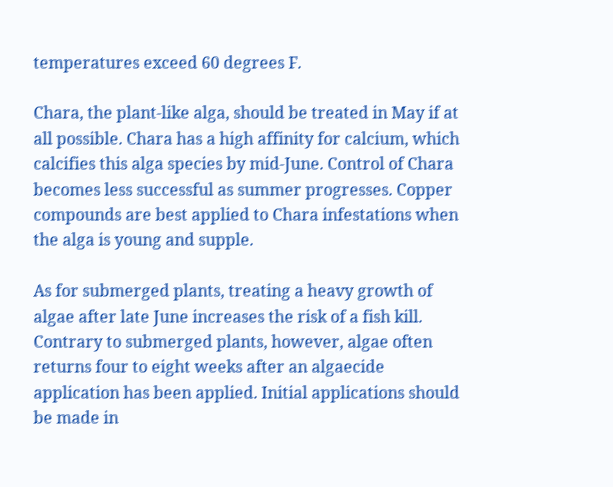temperatures exceed 60 degrees F.

Chara, the plant-like alga, should be treated in May if at all possible. Chara has a high affinity for calcium, which calcifies this alga species by mid-June. Control of Chara becomes less successful as summer progresses. Copper compounds are best applied to Chara infestations when the alga is young and supple.

As for submerged plants, treating a heavy growth of algae after late June increases the risk of a fish kill. Contrary to submerged plants, however, algae often returns four to eight weeks after an algaecide application has been applied. Initial applications should be made in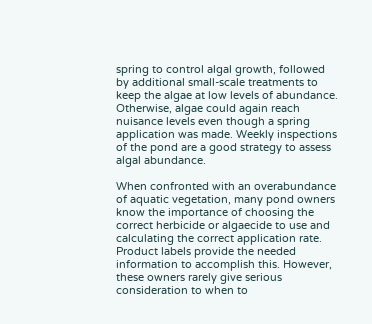spring to control algal growth, followed by additional small-scale treatments to keep the algae at low levels of abundance. Otherwise, algae could again reach nuisance levels even though a spring application was made. Weekly inspections of the pond are a good strategy to assess algal abundance.

When confronted with an overabundance of aquatic vegetation, many pond owners know the importance of choosing the correct herbicide or algaecide to use and calculating the correct application rate. Product labels provide the needed information to accomplish this. However, these owners rarely give serious consideration to when to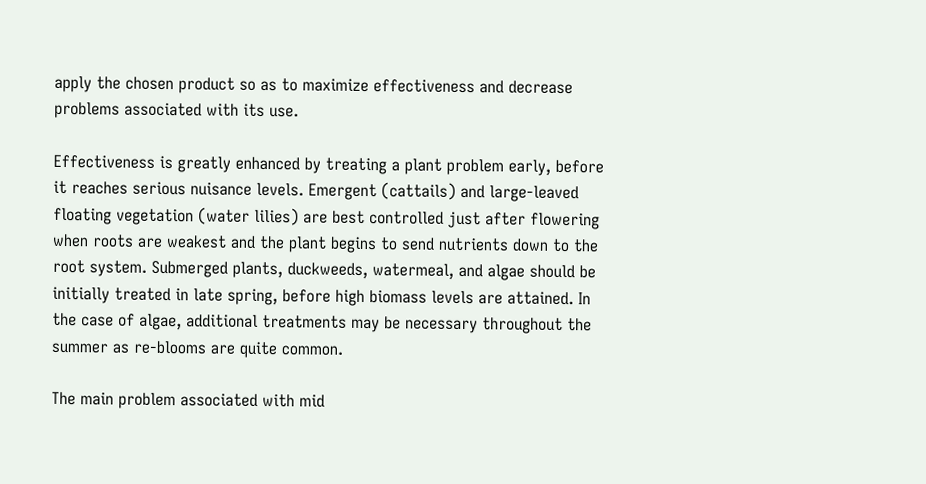apply the chosen product so as to maximize effectiveness and decrease problems associated with its use.

Effectiveness is greatly enhanced by treating a plant problem early, before it reaches serious nuisance levels. Emergent (cattails) and large-leaved floating vegetation (water lilies) are best controlled just after flowering when roots are weakest and the plant begins to send nutrients down to the root system. Submerged plants, duckweeds, watermeal, and algae should be initially treated in late spring, before high biomass levels are attained. In the case of algae, additional treatments may be necessary throughout the summer as re-blooms are quite common.

The main problem associated with mid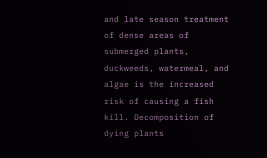and late season treatment of dense areas of submerged plants, duckweeds, watermeal, and algae is the increased risk of causing a fish kill. Decomposition of dying plants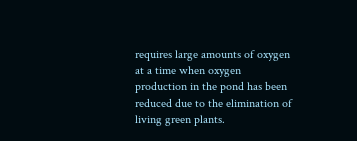requires large amounts of oxygen at a time when oxygen production in the pond has been reduced due to the elimination of living green plants.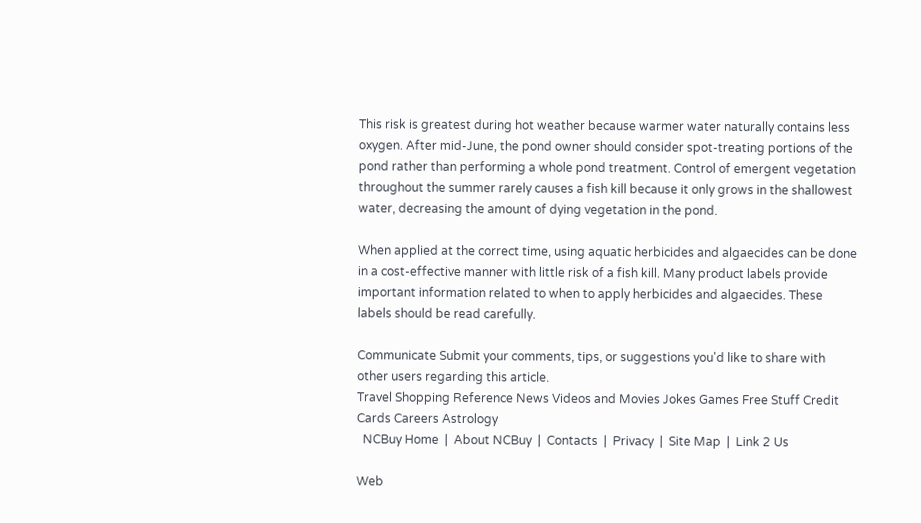This risk is greatest during hot weather because warmer water naturally contains less oxygen. After mid-June, the pond owner should consider spot-treating portions of the pond rather than performing a whole pond treatment. Control of emergent vegetation throughout the summer rarely causes a fish kill because it only grows in the shallowest water, decreasing the amount of dying vegetation in the pond.

When applied at the correct time, using aquatic herbicides and algaecides can be done in a cost-effective manner with little risk of a fish kill. Many product labels provide important information related to when to apply herbicides and algaecides. These labels should be read carefully.

Communicate Submit your comments, tips, or suggestions you'd like to share with other users regarding this article.
Travel Shopping Reference News Videos and Movies Jokes Games Free Stuff Credit Cards Careers Astrology
  NCBuy Home  |  About NCBuy  |  Contacts  |  Privacy  |  Site Map  |  Link 2 Us

Web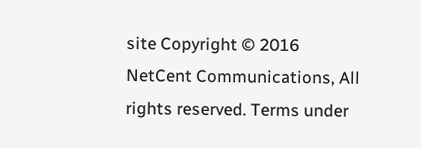site Copyright © 2016 NetCent Communications, All rights reserved. Terms under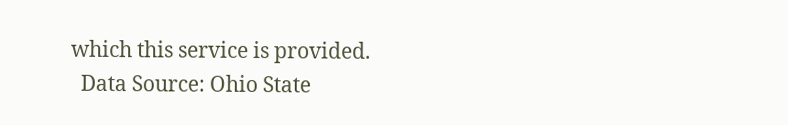which this service is provided.
  Data Source: Ohio State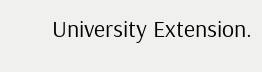University Extension.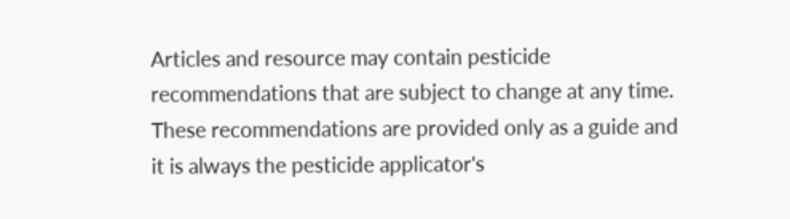Articles and resource may contain pesticide recommendations that are subject to change at any time. These recommendations are provided only as a guide and it is always the pesticide applicator's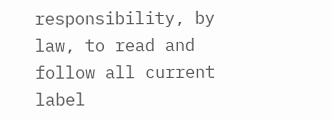responsibility, by law, to read and follow all current label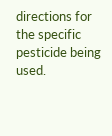directions for the specific pesticide being used.